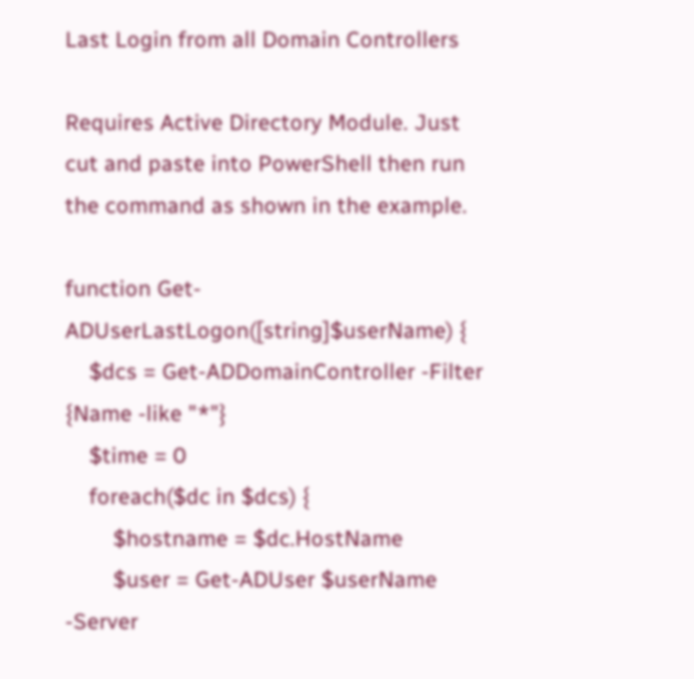Last Login from all Domain Controllers

Requires Active Directory Module. Just cut and paste into PowerShell then run the command as shown in the example.

function Get-ADUserLastLogon([string]$userName) {
    $dcs = Get-ADDomainController -Filter {Name -like "*"}
    $time = 0
    foreach($dc in $dcs) {
        $hostname = $dc.HostName
        $user = Get-ADUser $userName -Server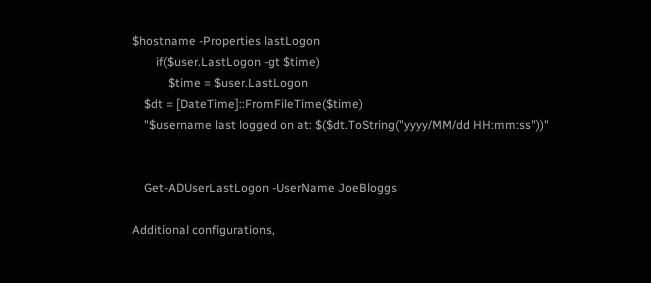$hostname -Properties lastLogon
        if($user.LastLogon -gt $time)
            $time = $user.LastLogon
    $dt = [DateTime]::FromFileTime($time)
    "$username last logged on at: $($dt.ToString("yyyy/MM/dd HH:mm:ss"))"


    Get-ADUserLastLogon -UserName JoeBloggs

Additional configurations,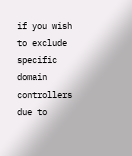if you wish to exclude specific domain controllers due to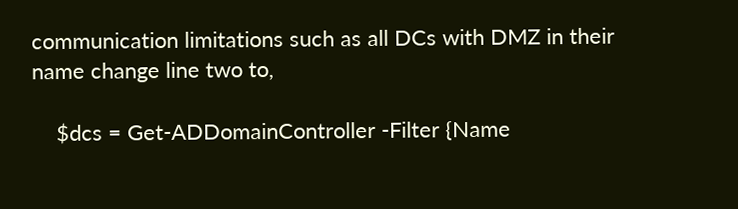communication limitations such as all DCs with DMZ in their name change line two to,

    $dcs = Get-ADDomainController -Filter {Name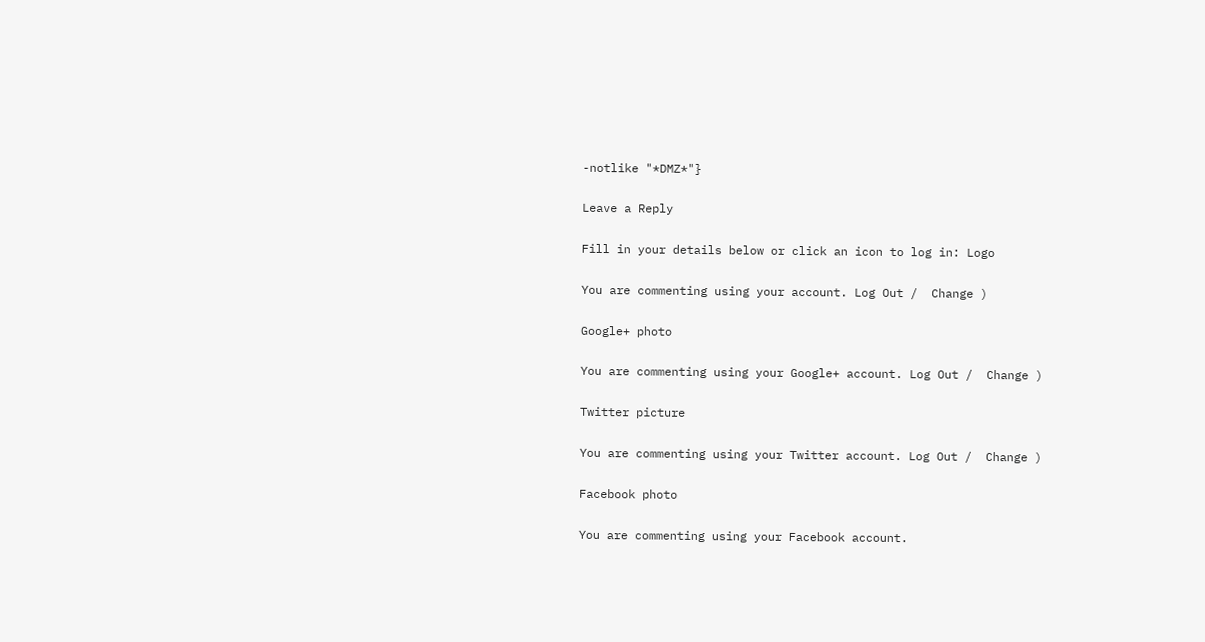-notlike "*DMZ*"}

Leave a Reply

Fill in your details below or click an icon to log in: Logo

You are commenting using your account. Log Out /  Change )

Google+ photo

You are commenting using your Google+ account. Log Out /  Change )

Twitter picture

You are commenting using your Twitter account. Log Out /  Change )

Facebook photo

You are commenting using your Facebook account.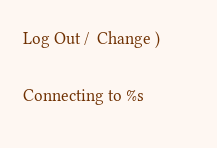Log Out /  Change )


Connecting to %s